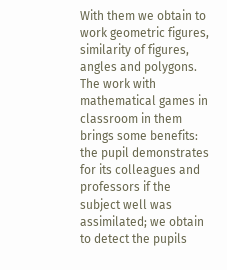With them we obtain to work geometric figures, similarity of figures, angles and polygons. The work with mathematical games in classroom in them brings some benefits: the pupil demonstrates for its colleagues and professors if the subject well was assimilated; we obtain to detect the pupils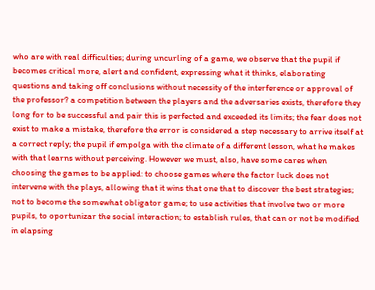who are with real difficulties; during uncurling of a game, we observe that the pupil if becomes critical more, alert and confident, expressing what it thinks, elaborating questions and taking off conclusions without necessity of the interference or approval of the professor? a competition between the players and the adversaries exists, therefore they long for to be successful and pair this is perfected and exceeded its limits; the fear does not exist to make a mistake, therefore the error is considered a step necessary to arrive itself at a correct reply; the pupil if empolga with the climate of a different lesson, what he makes with that learns without perceiving. However we must, also, have some cares when choosing the games to be applied: to choose games where the factor luck does not intervene with the plays, allowing that it wins that one that to discover the best strategies; not to become the somewhat obligator game; to use activities that involve two or more pupils, to oportunizar the social interaction; to establish rules, that can or not be modified in elapsing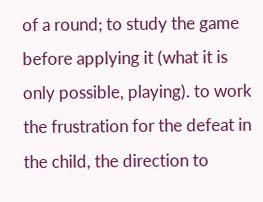of a round; to study the game before applying it (what it is only possible, playing). to work the frustration for the defeat in the child, the direction to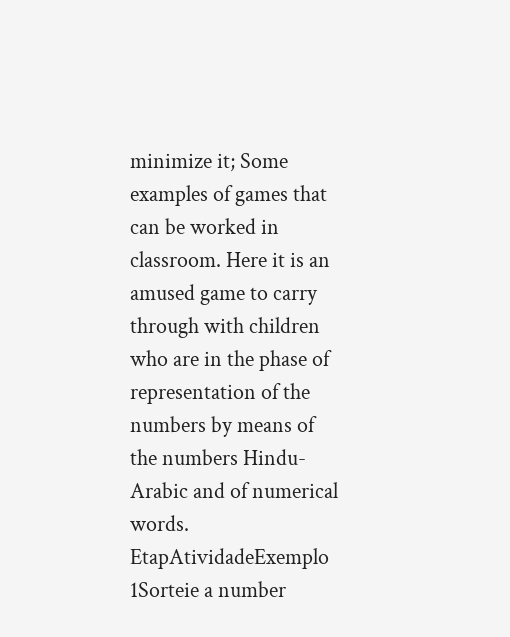minimize it; Some examples of games that can be worked in classroom. Here it is an amused game to carry through with children who are in the phase of representation of the numbers by means of the numbers Hindu-Arabic and of numerical words. EtapAtividadeExemplo 1Sorteie a number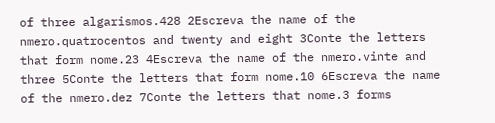of three algarismos.428 2Escreva the name of the nmero.quatrocentos and twenty and eight 3Conte the letters that form nome.23 4Escreva the name of the nmero.vinte and three 5Conte the letters that form nome.10 6Escreva the name of the nmero.dez 7Conte the letters that nome.3 forms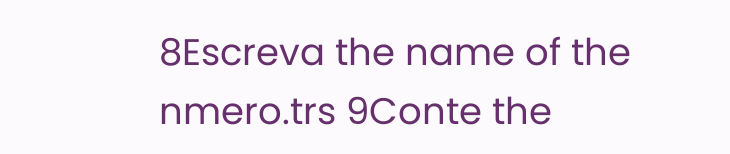8Escreva the name of the nmero.trs 9Conte the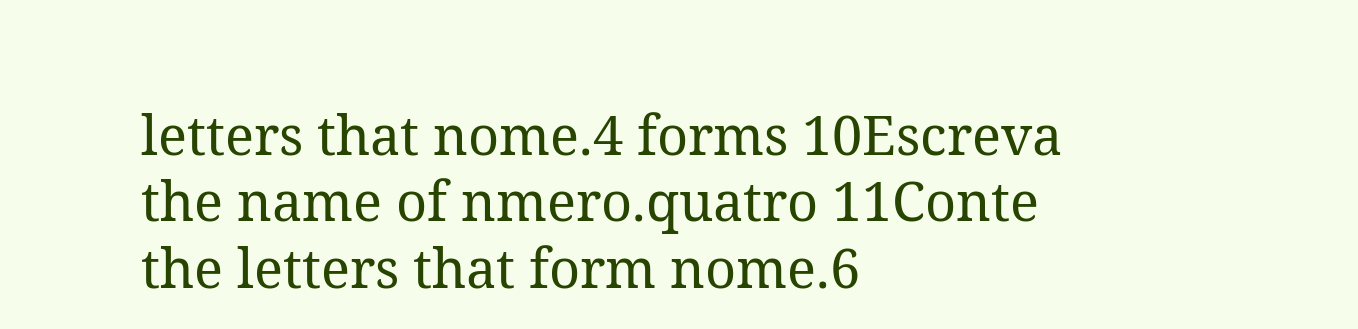letters that nome.4 forms 10Escreva the name of nmero.quatro 11Conte the letters that form nome.6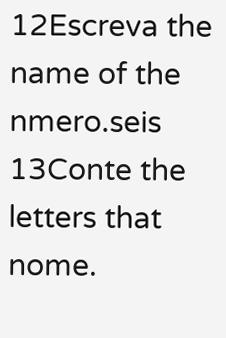12Escreva the name of the nmero.seis 13Conte the letters that nome.